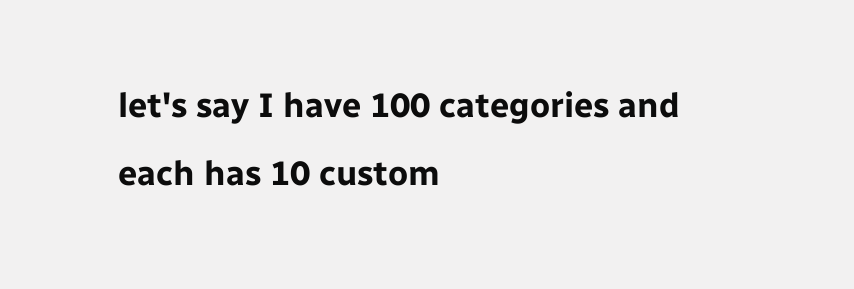let's say I have 100 categories and each has 10 custom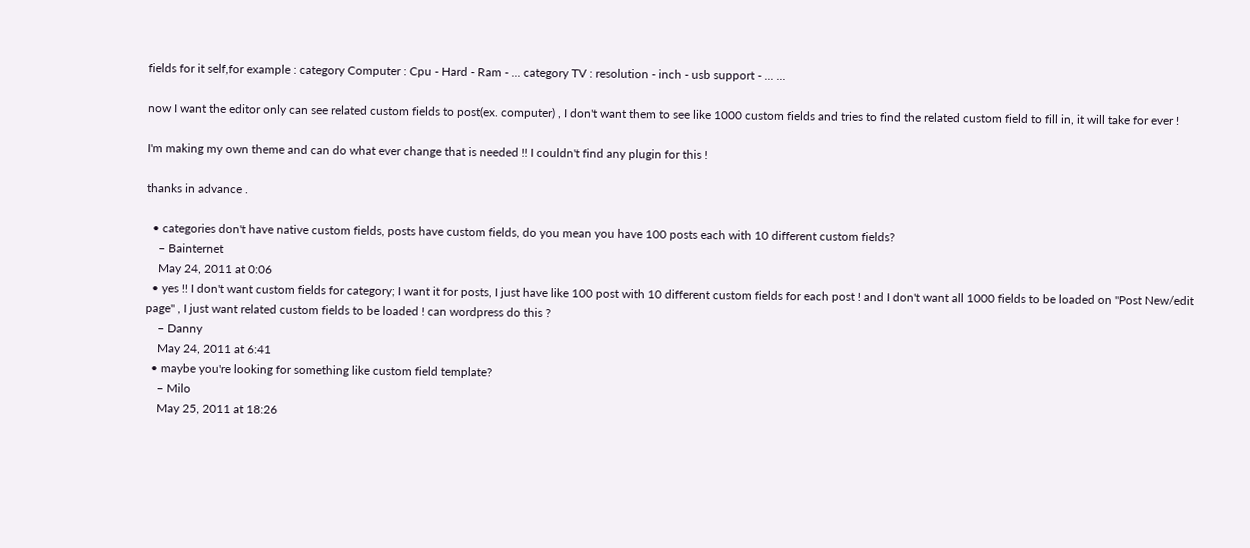fields for it self,for example : category Computer : Cpu - Hard - Ram - ... category TV : resolution - inch - usb support - ... ...

now I want the editor only can see related custom fields to post(ex. computer) , I don't want them to see like 1000 custom fields and tries to find the related custom field to fill in, it will take for ever !

I'm making my own theme and can do what ever change that is needed !! I couldn't find any plugin for this !

thanks in advance .

  • categories don't have native custom fields, posts have custom fields, do you mean you have 100 posts each with 10 different custom fields?
    – Bainternet
    May 24, 2011 at 0:06
  • yes !! I don't want custom fields for category; I want it for posts, I just have like 100 post with 10 different custom fields for each post ! and I don't want all 1000 fields to be loaded on "Post New/edit page" , I just want related custom fields to be loaded ! can wordpress do this ?
    – Danny
    May 24, 2011 at 6:41
  • maybe you're looking for something like custom field template?
    – Milo
    May 25, 2011 at 18:26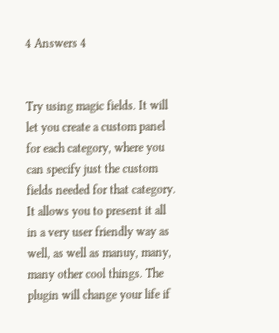4 Answers 4


Try using magic fields. It will let you create a custom panel for each category, where you can specify just the custom fields needed for that category. It allows you to present it all in a very user friendly way as well, as well as manuy, many, many other cool things. The plugin will change your life if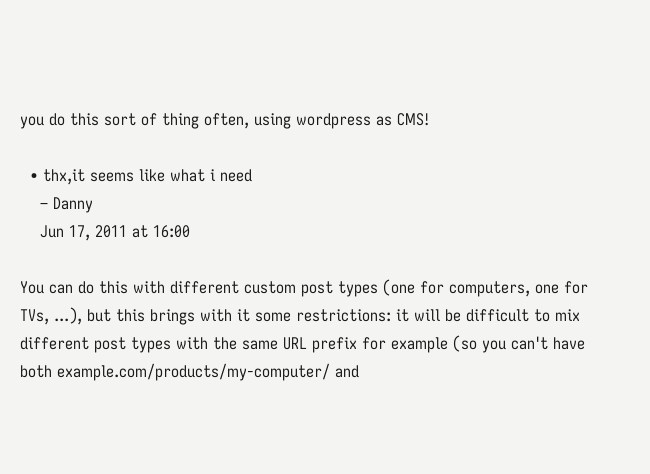you do this sort of thing often, using wordpress as CMS!

  • thx,it seems like what i need
    – Danny
    Jun 17, 2011 at 16:00

You can do this with different custom post types (one for computers, one for TVs, ...), but this brings with it some restrictions: it will be difficult to mix different post types with the same URL prefix for example (so you can't have both example.com/products/my-computer/ and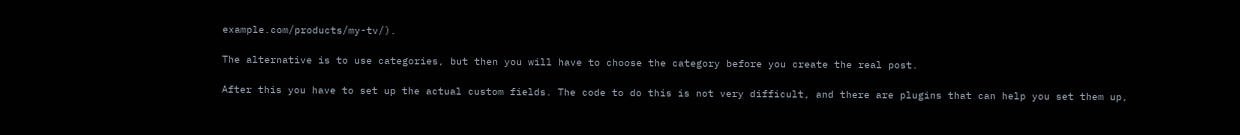example.com/products/my-tv/).

The alternative is to use categories, but then you will have to choose the category before you create the real post.

After this you have to set up the actual custom fields. The code to do this is not very difficult, and there are plugins that can help you set them up,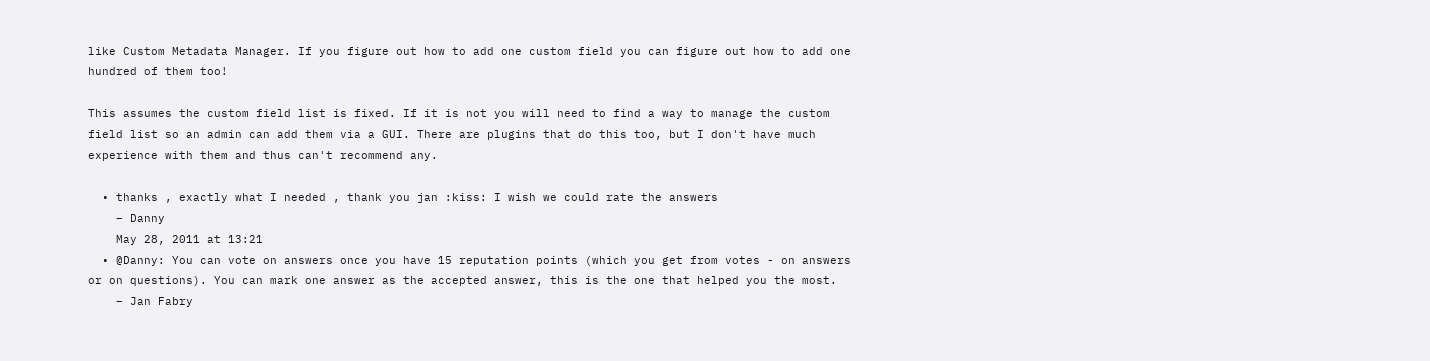like Custom Metadata Manager. If you figure out how to add one custom field you can figure out how to add one hundred of them too!

This assumes the custom field list is fixed. If it is not you will need to find a way to manage the custom field list so an admin can add them via a GUI. There are plugins that do this too, but I don't have much experience with them and thus can't recommend any.

  • thanks , exactly what I needed , thank you jan :kiss: I wish we could rate the answers
    – Danny
    May 28, 2011 at 13:21
  • @Danny: You can vote on answers once you have 15 reputation points (which you get from votes - on answers or on questions). You can mark one answer as the accepted answer, this is the one that helped you the most.
    – Jan Fabry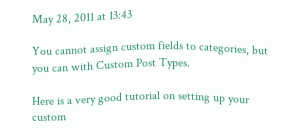May 28, 2011 at 13:43

You cannot assign custom fields to categories, but you can with Custom Post Types.

Here is a very good tutorial on setting up your custom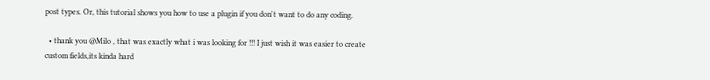post types. Or, this tutorial shows you how to use a plugin if you don't want to do any coding.

  • thank you @Milo , that was exactly what i was looking for !!! I just wish it was easier to create custom fields,its kinda hard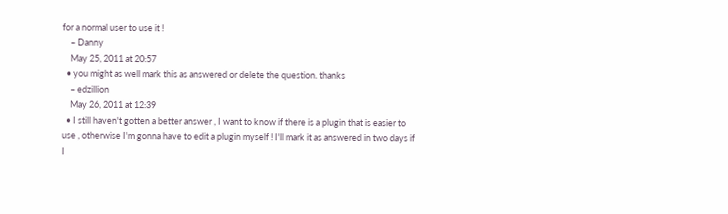for a normal user to use it !
    – Danny
    May 25, 2011 at 20:57
  • you might as well mark this as answered or delete the question. thanks
    – edzillion
    May 26, 2011 at 12:39
  • I still haven't gotten a better answer , I want to know if there is a plugin that is easier to use , otherwise I'm gonna have to edit a plugin myself ! I'll mark it as answered in two days if I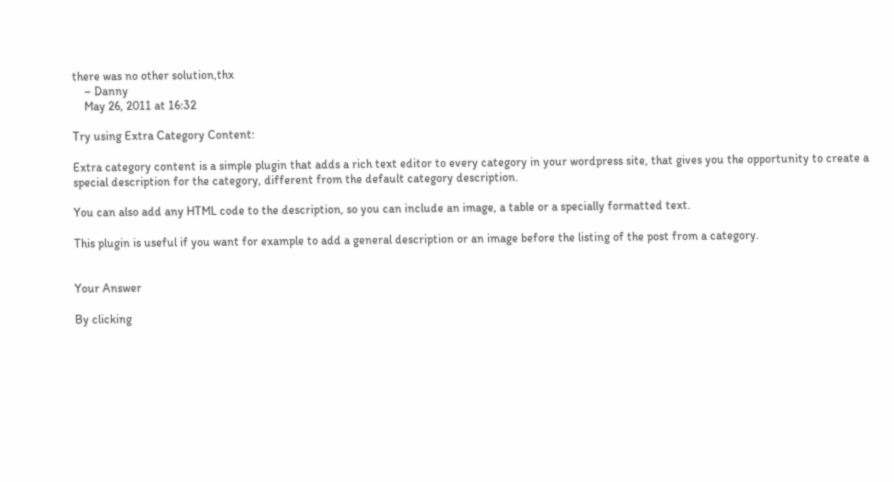there was no other solution,thx
    – Danny
    May 26, 2011 at 16:32

Try using Extra Category Content:

Extra category content is a simple plugin that adds a rich text editor to every category in your wordpress site, that gives you the opportunity to create a special description for the category, different from the default category description.

You can also add any HTML code to the description, so you can include an image, a table or a specially formatted text.

This plugin is useful if you want for example to add a general description or an image before the listing of the post from a category.


Your Answer

By clicking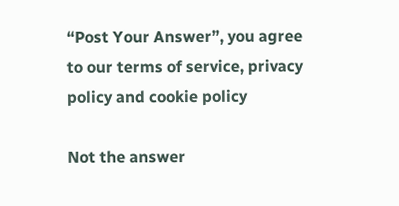“Post Your Answer”, you agree to our terms of service, privacy policy and cookie policy

Not the answer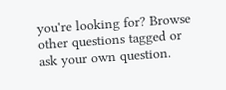you're looking for? Browse other questions tagged or ask your own question.